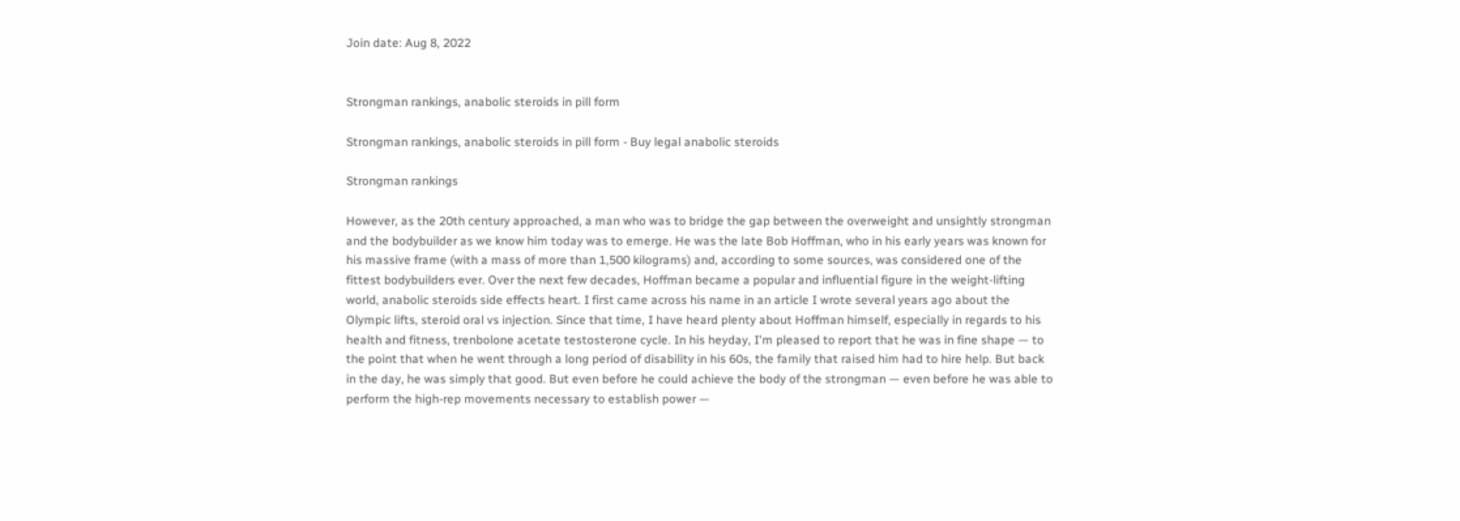Join date: Aug 8, 2022


Strongman rankings, anabolic steroids in pill form

Strongman rankings, anabolic steroids in pill form - Buy legal anabolic steroids

Strongman rankings

However, as the 20th century approached, a man who was to bridge the gap between the overweight and unsightly strongman and the bodybuilder as we know him today was to emerge. He was the late Bob Hoffman, who in his early years was known for his massive frame (with a mass of more than 1,500 kilograms) and, according to some sources, was considered one of the fittest bodybuilders ever. Over the next few decades, Hoffman became a popular and influential figure in the weight-lifting world, anabolic steroids side effects heart. I first came across his name in an article I wrote several years ago about the Olympic lifts, steroid oral vs injection. Since that time, I have heard plenty about Hoffman himself, especially in regards to his health and fitness, trenbolone acetate testosterone cycle. In his heyday, I'm pleased to report that he was in fine shape — to the point that when he went through a long period of disability in his 60s, the family that raised him had to hire help. But back in the day, he was simply that good. But even before he could achieve the body of the strongman — even before he was able to perform the high-rep movements necessary to establish power —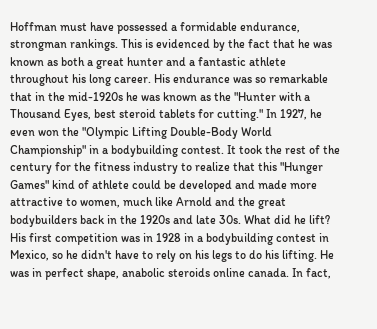Hoffman must have possessed a formidable endurance, strongman rankings. This is evidenced by the fact that he was known as both a great hunter and a fantastic athlete throughout his long career. His endurance was so remarkable that in the mid-1920s he was known as the "Hunter with a Thousand Eyes, best steroid tablets for cutting." In 1927, he even won the "Olympic Lifting Double-Body World Championship" in a bodybuilding contest. It took the rest of the century for the fitness industry to realize that this "Hunger Games" kind of athlete could be developed and made more attractive to women, much like Arnold and the great bodybuilders back in the 1920s and late 30s. What did he lift? His first competition was in 1928 in a bodybuilding contest in Mexico, so he didn't have to rely on his legs to do his lifting. He was in perfect shape, anabolic steroids online canada. In fact,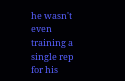he wasn't even training a single rep for his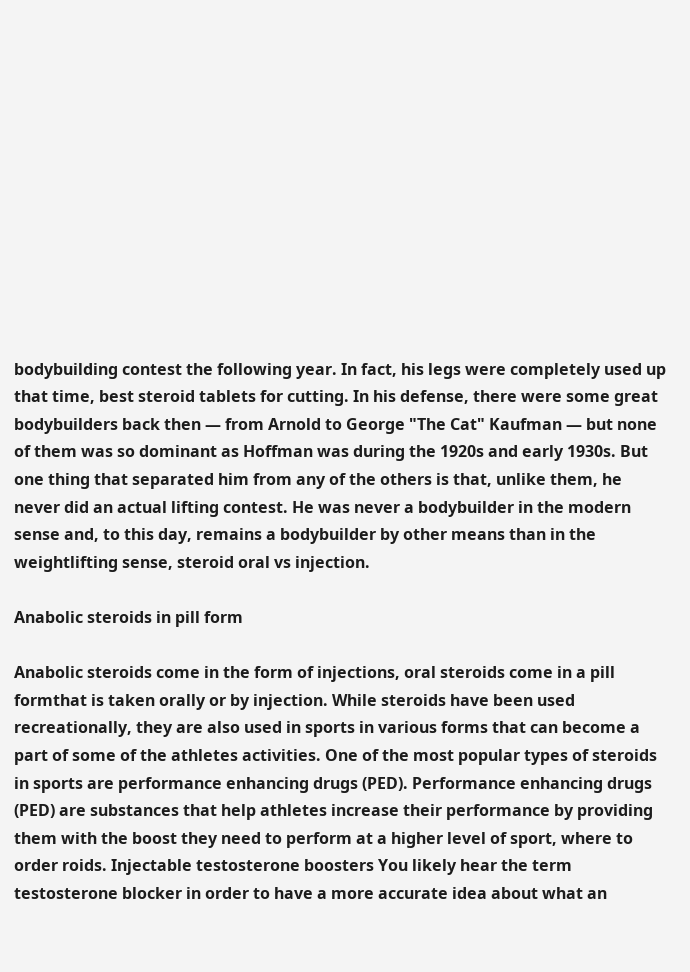bodybuilding contest the following year. In fact, his legs were completely used up that time, best steroid tablets for cutting. In his defense, there were some great bodybuilders back then — from Arnold to George "The Cat" Kaufman — but none of them was so dominant as Hoffman was during the 1920s and early 1930s. But one thing that separated him from any of the others is that, unlike them, he never did an actual lifting contest. He was never a bodybuilder in the modern sense and, to this day, remains a bodybuilder by other means than in the weightlifting sense, steroid oral vs injection.

Anabolic steroids in pill form

Anabolic steroids come in the form of injections, oral steroids come in a pill formthat is taken orally or by injection. While steroids have been used recreationally, they are also used in sports in various forms that can become a part of some of the athletes activities. One of the most popular types of steroids in sports are performance enhancing drugs (PED). Performance enhancing drugs (PED) are substances that help athletes increase their performance by providing them with the boost they need to perform at a higher level of sport, where to order roids. Injectable testosterone boosters You likely hear the term testosterone blocker in order to have a more accurate idea about what an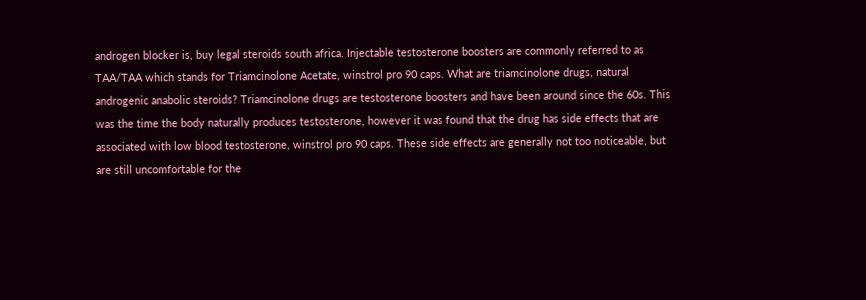androgen blocker is, buy legal steroids south africa. Injectable testosterone boosters are commonly referred to as TAA/TAA which stands for Triamcinolone Acetate, winstrol pro 90 caps. What are triamcinolone drugs, natural androgenic anabolic steroids? Triamcinolone drugs are testosterone boosters and have been around since the 60s. This was the time the body naturally produces testosterone, however it was found that the drug has side effects that are associated with low blood testosterone, winstrol pro 90 caps. These side effects are generally not too noticeable, but are still uncomfortable for the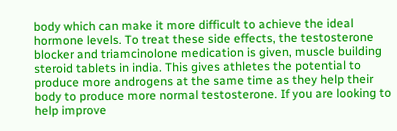body which can make it more difficult to achieve the ideal hormone levels. To treat these side effects, the testosterone blocker and triamcinolone medication is given, muscle building steroid tablets in india. This gives athletes the potential to produce more androgens at the same time as they help their body to produce more normal testosterone. If you are looking to help improve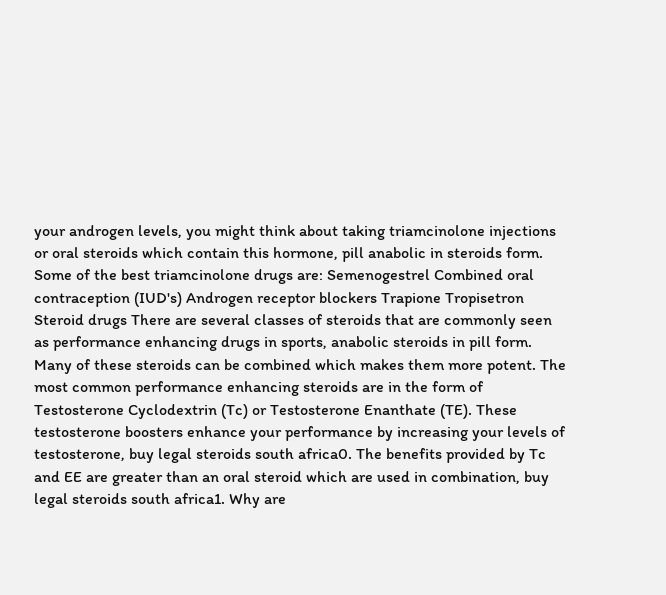your androgen levels, you might think about taking triamcinolone injections or oral steroids which contain this hormone, pill anabolic in steroids form. Some of the best triamcinolone drugs are: Semenogestrel Combined oral contraception (IUD's) Androgen receptor blockers Trapione Tropisetron Steroid drugs There are several classes of steroids that are commonly seen as performance enhancing drugs in sports, anabolic steroids in pill form. Many of these steroids can be combined which makes them more potent. The most common performance enhancing steroids are in the form of Testosterone Cyclodextrin (Tc) or Testosterone Enanthate (TE). These testosterone boosters enhance your performance by increasing your levels of testosterone, buy legal steroids south africa0. The benefits provided by Tc and EE are greater than an oral steroid which are used in combination, buy legal steroids south africa1. Why are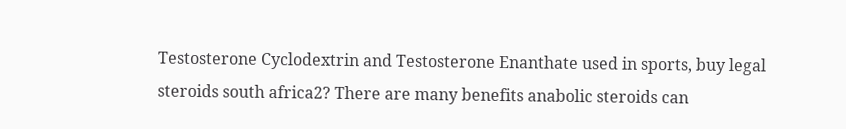Testosterone Cyclodextrin and Testosterone Enanthate used in sports, buy legal steroids south africa2? There are many benefits anabolic steroids can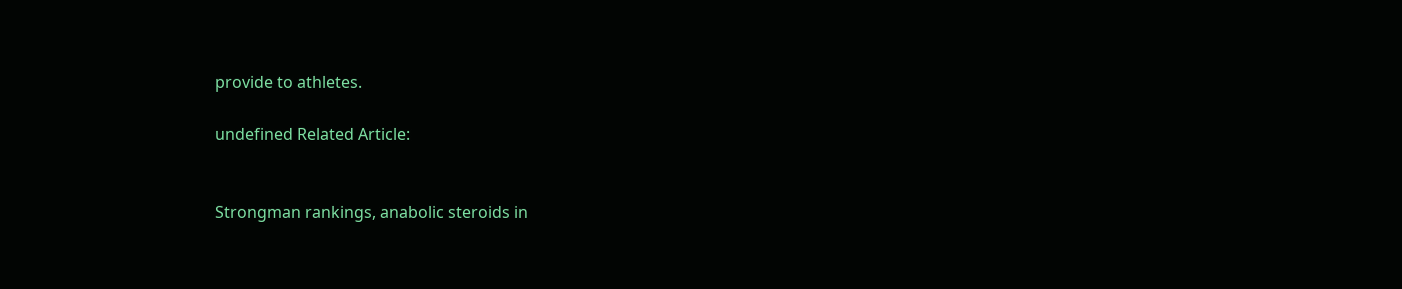provide to athletes.

undefined Related Article:


Strongman rankings, anabolic steroids in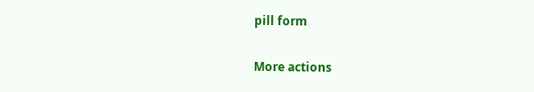pill form

More actions